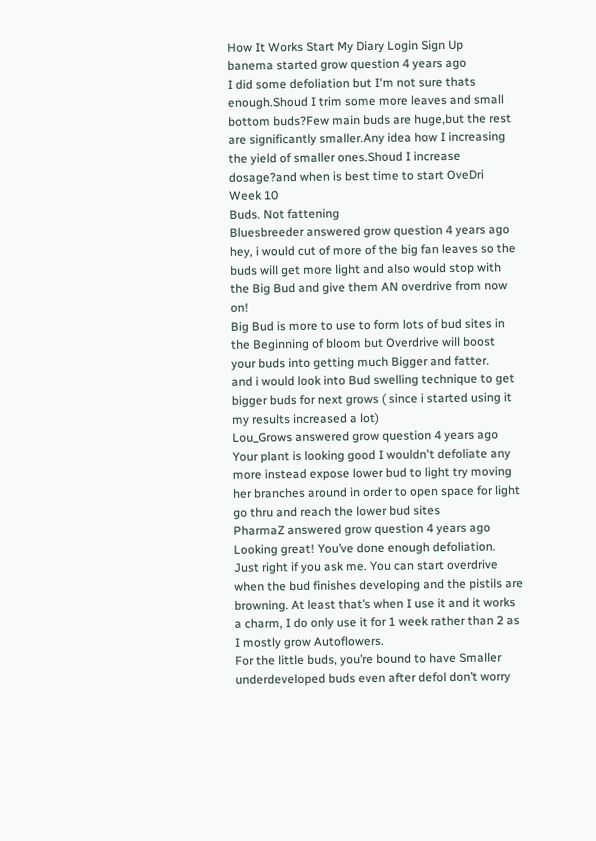How It Works Start My Diary Login Sign Up
banema started grow question 4 years ago
I did some defoliation but I'm not sure thats enough.Shoud I trim some more leaves and small bottom buds?Few main buds are huge,but the rest are significantly smaller.Any idea how I increasing the yield of smaller ones.Shoud I increase dosage?and when is best time to start OveDri
Week 10
Buds. Not fattening
Bluesbreeder answered grow question 4 years ago
hey, i would cut of more of the big fan leaves so the buds will get more light and also would stop with the Big Bud and give them AN overdrive from now on!
Big Bud is more to use to form lots of bud sites in the Beginning of bloom but Overdrive will boost your buds into getting much Bigger and fatter.
and i would look into Bud swelling technique to get bigger buds for next grows ( since i started using it my results increased a lot)
Lou_Grows answered grow question 4 years ago
Your plant is looking good I wouldn't defoliate any more instead expose lower bud to light try moving her branches around in order to open space for light go thru and reach the lower bud sites
PharmaZ answered grow question 4 years ago
Looking great! You’ve done enough defoliation. Just right if you ask me. You can start overdrive when the bud finishes developing and the pistils are browning. At least that’s when I use it and it works a charm, I do only use it for 1 week rather than 2 as I mostly grow Autoflowers.
For the little buds, you’re bound to have Smaller underdeveloped buds even after defol don’t worry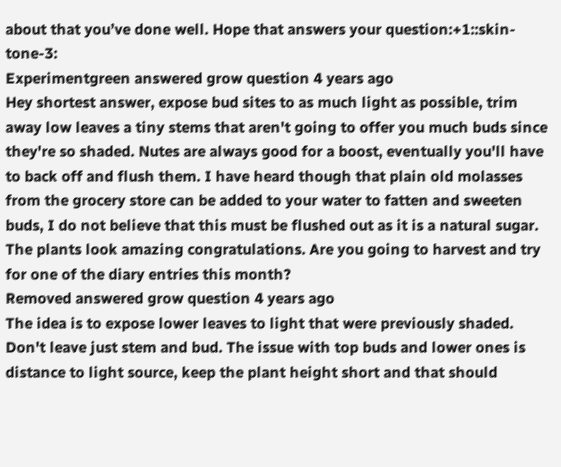about that you’ve done well. Hope that answers your question:+1::skin-tone-3:
Experimentgreen answered grow question 4 years ago
Hey shortest answer, expose bud sites to as much light as possible, trim away low leaves a tiny stems that aren't going to offer you much buds since they're so shaded. Nutes are always good for a boost, eventually you'll have to back off and flush them. I have heard though that plain old molasses from the grocery store can be added to your water to fatten and sweeten buds, I do not believe that this must be flushed out as it is a natural sugar.
The plants look amazing congratulations. Are you going to harvest and try for one of the diary entries this month?
Removed answered grow question 4 years ago
The idea is to expose lower leaves to light that were previously shaded. Don't leave just stem and bud. The issue with top buds and lower ones is distance to light source, keep the plant height short and that should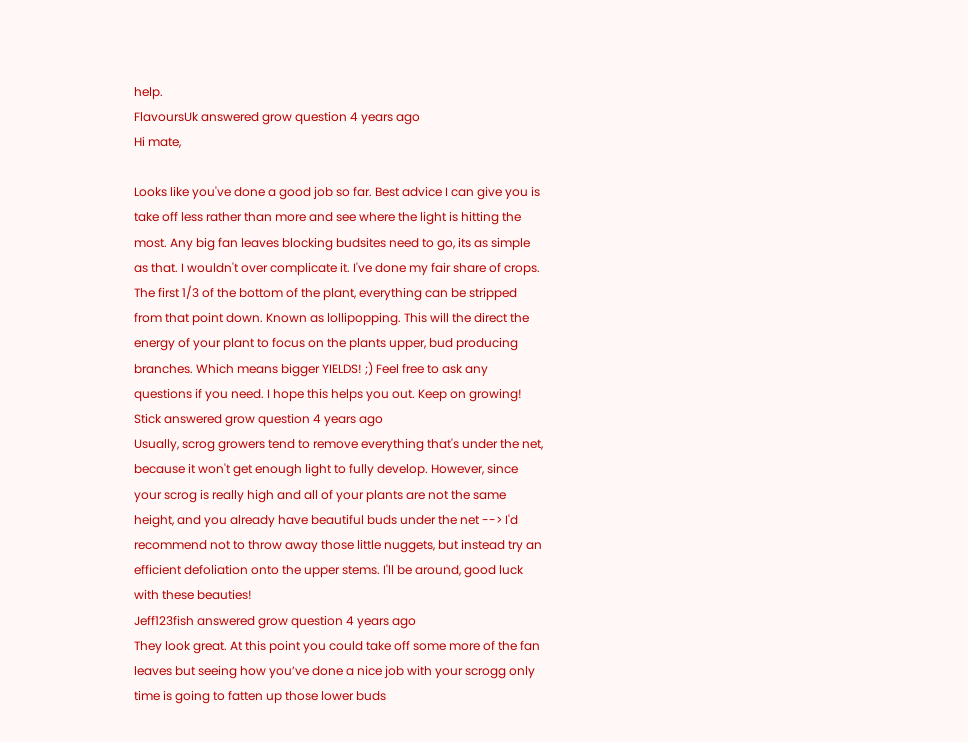help.
FlavoursUk answered grow question 4 years ago
Hi mate,

Looks like you've done a good job so far. Best advice I can give you is take off less rather than more and see where the light is hitting the most. Any big fan leaves blocking budsites need to go, its as simple as that. I wouldn't over complicate it. I've done my fair share of crops. The first 1/3 of the bottom of the plant, everything can be stripped from that point down. Known as lollipopping. This will the direct the energy of your plant to focus on the plants upper, bud producing branches. Which means bigger YIELDS! ;) Feel free to ask any questions if you need. I hope this helps you out. Keep on growing!
Stick answered grow question 4 years ago
Usually, scrog growers tend to remove everything that's under the net, because it won't get enough light to fully develop. However, since your scrog is really high and all of your plants are not the same height, and you already have beautiful buds under the net --> I'd recommend not to throw away those little nuggets, but instead try an efficient defoliation onto the upper stems. I'll be around, good luck with these beauties!
Jeff123fish answered grow question 4 years ago
They look great. At this point you could take off some more of the fan leaves but seeing how you’ve done a nice job with your scrogg only time is going to fatten up those lower buds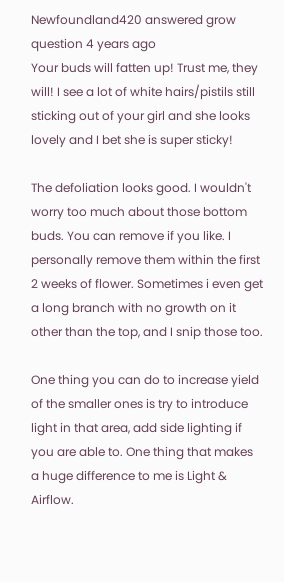Newfoundland420 answered grow question 4 years ago
Your buds will fatten up! Trust me, they will! I see a lot of white hairs/pistils still sticking out of your girl and she looks lovely and I bet she is super sticky!

The defoliation looks good. I wouldn't worry too much about those bottom buds. You can remove if you like. I personally remove them within the first 2 weeks of flower. Sometimes i even get a long branch with no growth on it other than the top, and I snip those too.

One thing you can do to increase yield of the smaller ones is try to introduce light in that area, add side lighting if you are able to. One thing that makes a huge difference to me is Light & Airflow.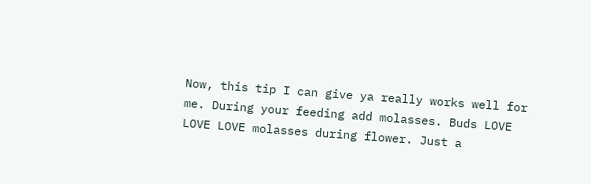Now, this tip I can give ya really works well for me. During your feeding add molasses. Buds LOVE LOVE LOVE molasses during flower. Just a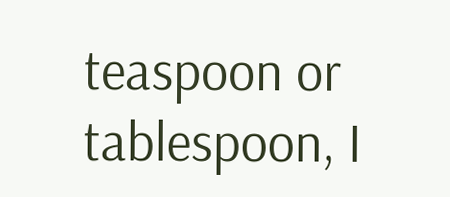teaspoon or tablespoon, I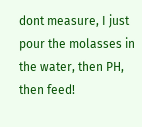dont measure, I just pour the molasses in the water, then PH, then feed!